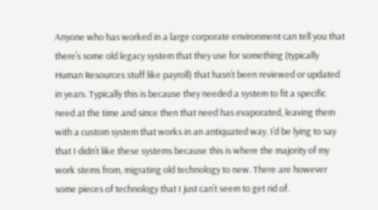Anyone who has worked in a large corporate environment can tell you that there’s some old legacy system that they use for something (typically Human Resources stuff like payroll) that hasn’t been reviewed or updated in years. Typically this is because they needed a system to fit a specific need at the time and since then that need has evaporated, leaving them with a custom system that works in an antiquated way. I’d be lying to say that I didn’t like these systems because this is where the majority of my work stems from, migrating old technology to new. There are however some pieces of technology that I just can’t seem to get rid of.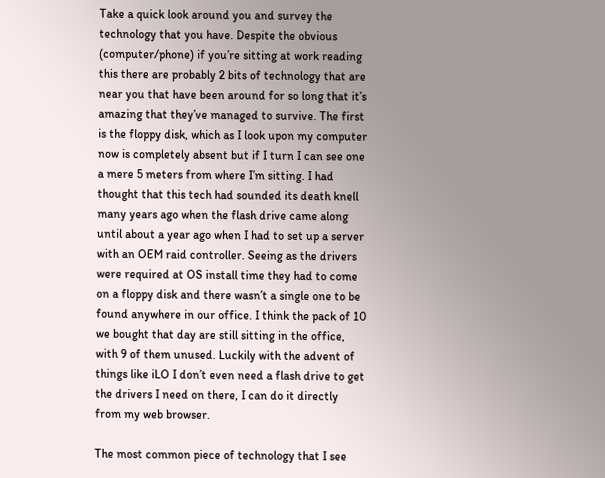Take a quick look around you and survey the technology that you have. Despite the obvious (computer/phone) if you’re sitting at work reading this there are probably 2 bits of technology that are near you that have been around for so long that it’s amazing that they’ve managed to survive. The first is the floppy disk, which as I look upon my computer now is completely absent but if I turn I can see one a mere 5 meters from where I’m sitting. I had thought that this tech had sounded its death knell many years ago when the flash drive came along until about a year ago when I had to set up a server with an OEM raid controller. Seeing as the drivers were required at OS install time they had to come on a floppy disk and there wasn’t a single one to be found anywhere in our office. I think the pack of 10 we bought that day are still sitting in the office, with 9 of them unused. Luckily with the advent of things like iLO I don’t even need a flash drive to get the drivers I need on there, I can do it directly from my web browser.

The most common piece of technology that I see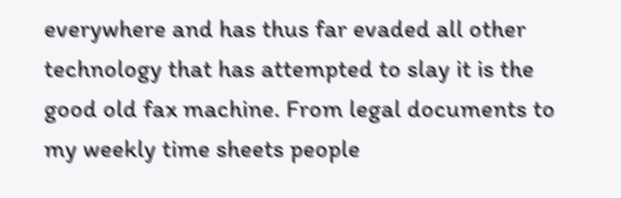everywhere and has thus far evaded all other technology that has attempted to slay it is the good old fax machine. From legal documents to my weekly time sheets people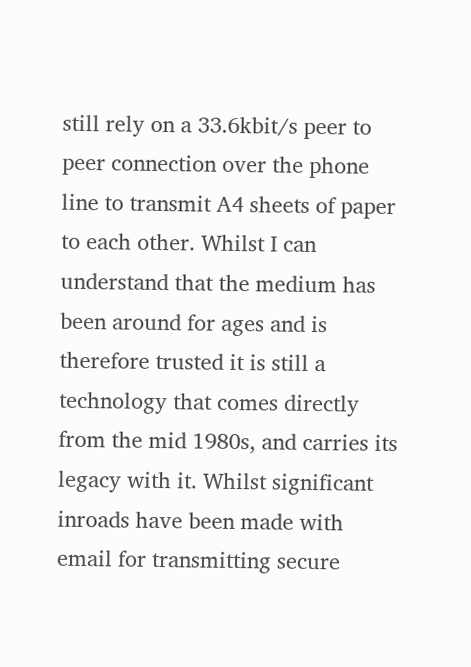still rely on a 33.6kbit/s peer to peer connection over the phone line to transmit A4 sheets of paper to each other. Whilst I can understand that the medium has been around for ages and is therefore trusted it is still a technology that comes directly from the mid 1980s, and carries its legacy with it. Whilst significant inroads have been made with email for transmitting secure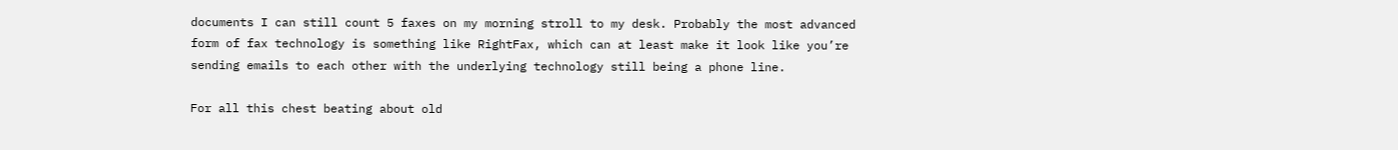documents I can still count 5 faxes on my morning stroll to my desk. Probably the most advanced form of fax technology is something like RightFax, which can at least make it look like you’re sending emails to each other with the underlying technology still being a phone line.

For all this chest beating about old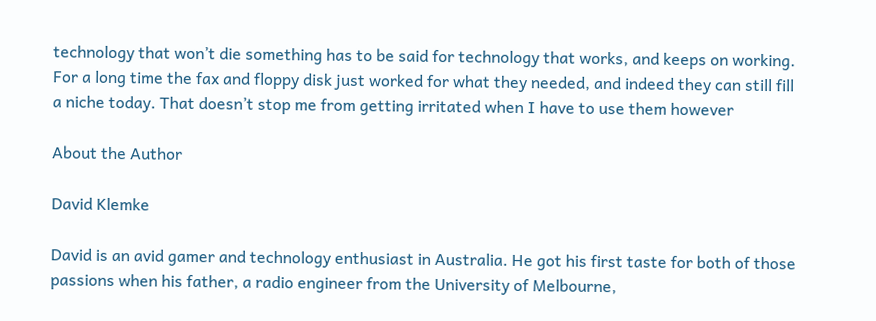technology that won’t die something has to be said for technology that works, and keeps on working. For a long time the fax and floppy disk just worked for what they needed, and indeed they can still fill a niche today. That doesn’t stop me from getting irritated when I have to use them however

About the Author

David Klemke

David is an avid gamer and technology enthusiast in Australia. He got his first taste for both of those passions when his father, a radio engineer from the University of Melbourne,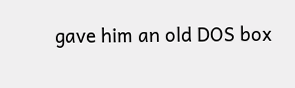gave him an old DOS box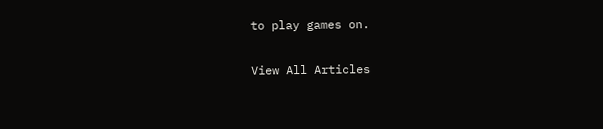to play games on.

View All Articles